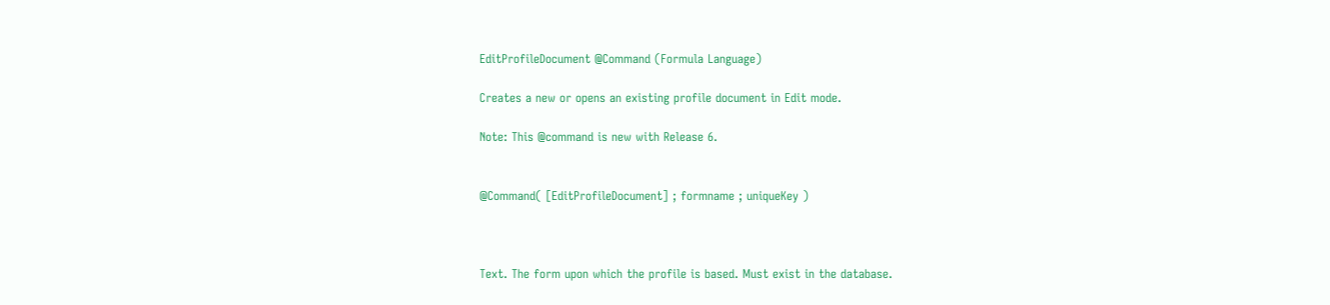EditProfileDocument @Command (Formula Language)

Creates a new or opens an existing profile document in Edit mode.

Note: This @command is new with Release 6.


@Command( [EditProfileDocument] ; formname ; uniqueKey )



Text. The form upon which the profile is based. Must exist in the database.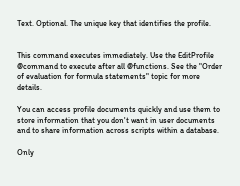Text. Optional. The unique key that identifies the profile.


This command executes immediately. Use the EditProfile @command to execute after all @functions. See the "Order of evaluation for formula statements" topic for more details.

You can access profile documents quickly and use them to store information that you don't want in user documents and to share information across scripts within a database.

Only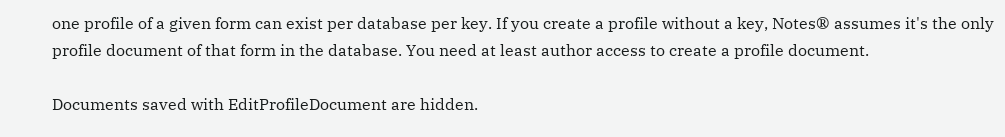one profile of a given form can exist per database per key. If you create a profile without a key, Notes® assumes it's the only profile document of that form in the database. You need at least author access to create a profile document.

Documents saved with EditProfileDocument are hidden.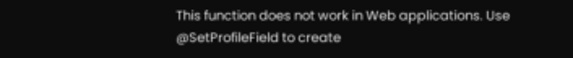This function does not work in Web applications. Use @SetProfileField to create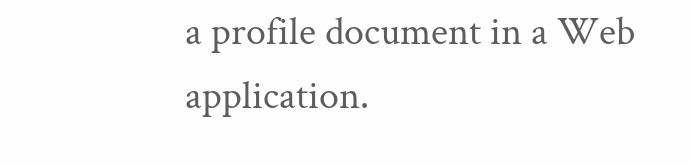a profile document in a Web application.